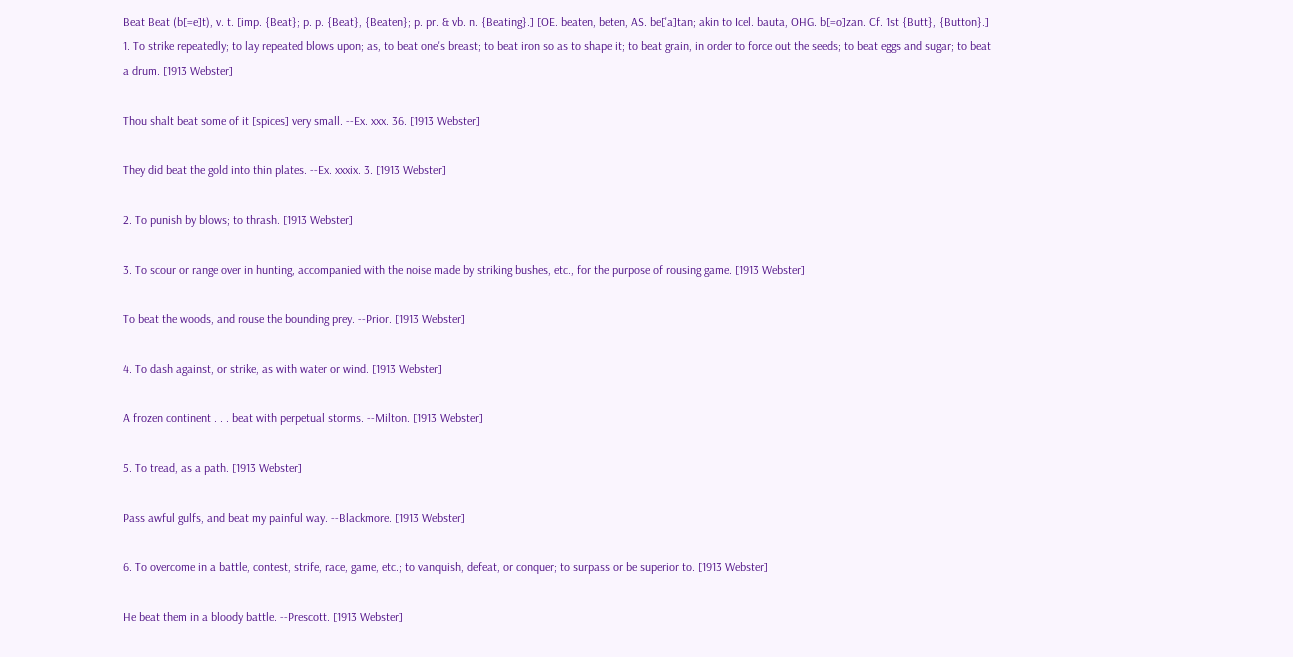Beat Beat (b[=e]t), v. t. [imp. {Beat}; p. p. {Beat}, {Beaten}; p. pr. & vb. n. {Beating}.] [OE. beaten, beten, AS. be['a]tan; akin to Icel. bauta, OHG. b[=o]zan. Cf. 1st {Butt}, {Button}.] 1. To strike repeatedly; to lay repeated blows upon; as, to beat one's breast; to beat iron so as to shape it; to beat grain, in order to force out the seeds; to beat eggs and sugar; to beat a drum. [1913 Webster]

Thou shalt beat some of it [spices] very small. --Ex. xxx. 36. [1913 Webster]

They did beat the gold into thin plates. --Ex. xxxix. 3. [1913 Webster]

2. To punish by blows; to thrash. [1913 Webster]

3. To scour or range over in hunting, accompanied with the noise made by striking bushes, etc., for the purpose of rousing game. [1913 Webster]

To beat the woods, and rouse the bounding prey. --Prior. [1913 Webster]

4. To dash against, or strike, as with water or wind. [1913 Webster]

A frozen continent . . . beat with perpetual storms. --Milton. [1913 Webster]

5. To tread, as a path. [1913 Webster]

Pass awful gulfs, and beat my painful way. --Blackmore. [1913 Webster]

6. To overcome in a battle, contest, strife, race, game, etc.; to vanquish, defeat, or conquer; to surpass or be superior to. [1913 Webster]

He beat them in a bloody battle. --Prescott. [1913 Webster]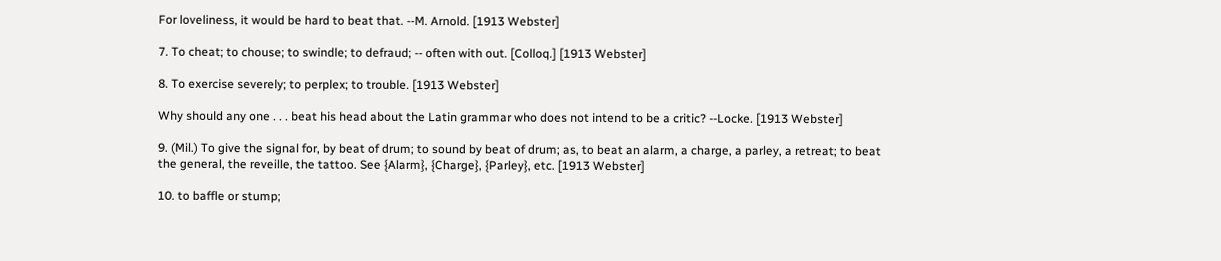For loveliness, it would be hard to beat that. --M. Arnold. [1913 Webster]

7. To cheat; to chouse; to swindle; to defraud; -- often with out. [Colloq.] [1913 Webster]

8. To exercise severely; to perplex; to trouble. [1913 Webster]

Why should any one . . . beat his head about the Latin grammar who does not intend to be a critic? --Locke. [1913 Webster]

9. (Mil.) To give the signal for, by beat of drum; to sound by beat of drum; as, to beat an alarm, a charge, a parley, a retreat; to beat the general, the reveille, the tattoo. See {Alarm}, {Charge}, {Parley}, etc. [1913 Webster]

10. to baffle or stump;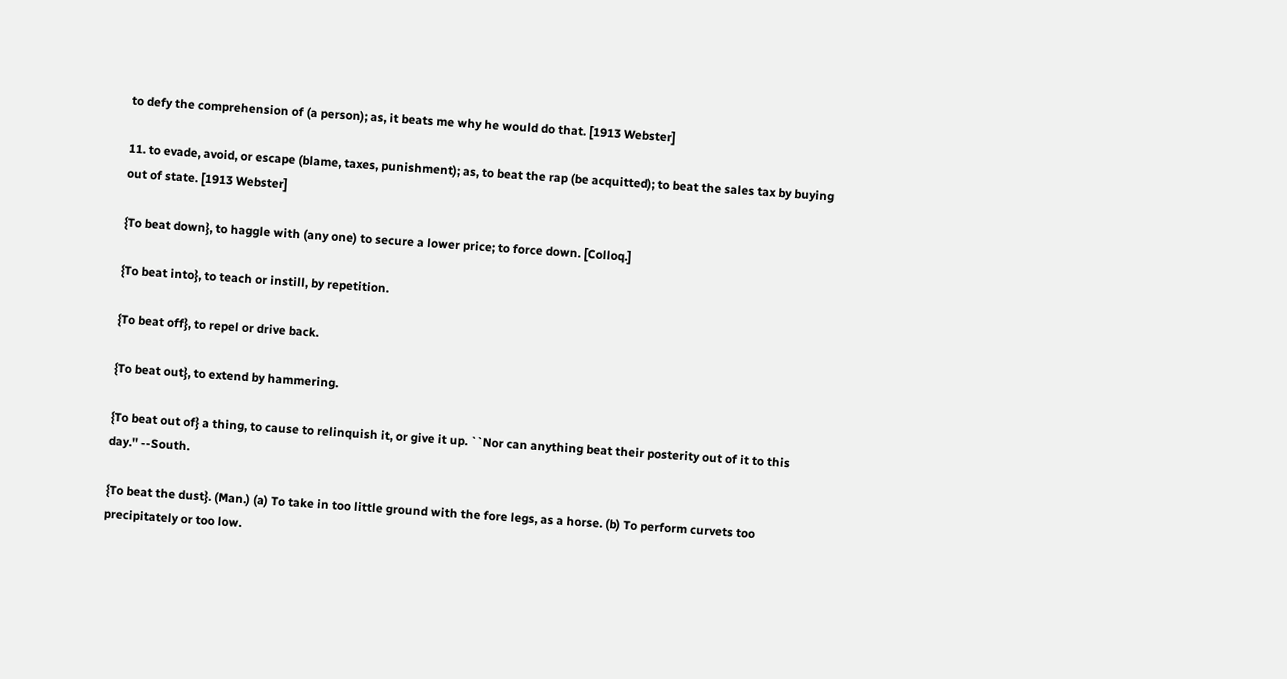to defy the comprehension of (a person); as, it beats me why he would do that. [1913 Webster]

11. to evade, avoid, or escape (blame, taxes, punishment); as, to beat the rap (be acquitted); to beat the sales tax by buying out of state. [1913 Webster]

{To beat down}, to haggle with (any one) to secure a lower price; to force down. [Colloq.]

{To beat into}, to teach or instill, by repetition.

{To beat off}, to repel or drive back.

{To beat out}, to extend by hammering.

{To beat out of} a thing, to cause to relinquish it, or give it up. ``Nor can anything beat their posterity out of it to this day.'' --South.

{To beat the dust}. (Man.) (a) To take in too little ground with the fore legs, as a horse. (b) To perform curvets too precipitately or too low.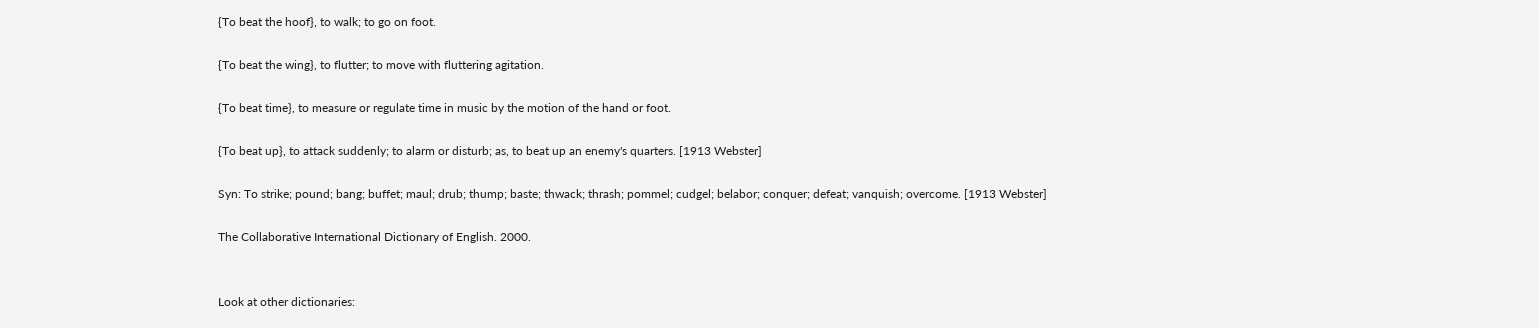{To beat the hoof}, to walk; to go on foot.

{To beat the wing}, to flutter; to move with fluttering agitation.

{To beat time}, to measure or regulate time in music by the motion of the hand or foot.

{To beat up}, to attack suddenly; to alarm or disturb; as, to beat up an enemy's quarters. [1913 Webster]

Syn: To strike; pound; bang; buffet; maul; drub; thump; baste; thwack; thrash; pommel; cudgel; belabor; conquer; defeat; vanquish; overcome. [1913 Webster]

The Collaborative International Dictionary of English. 2000.


Look at other dictionaries: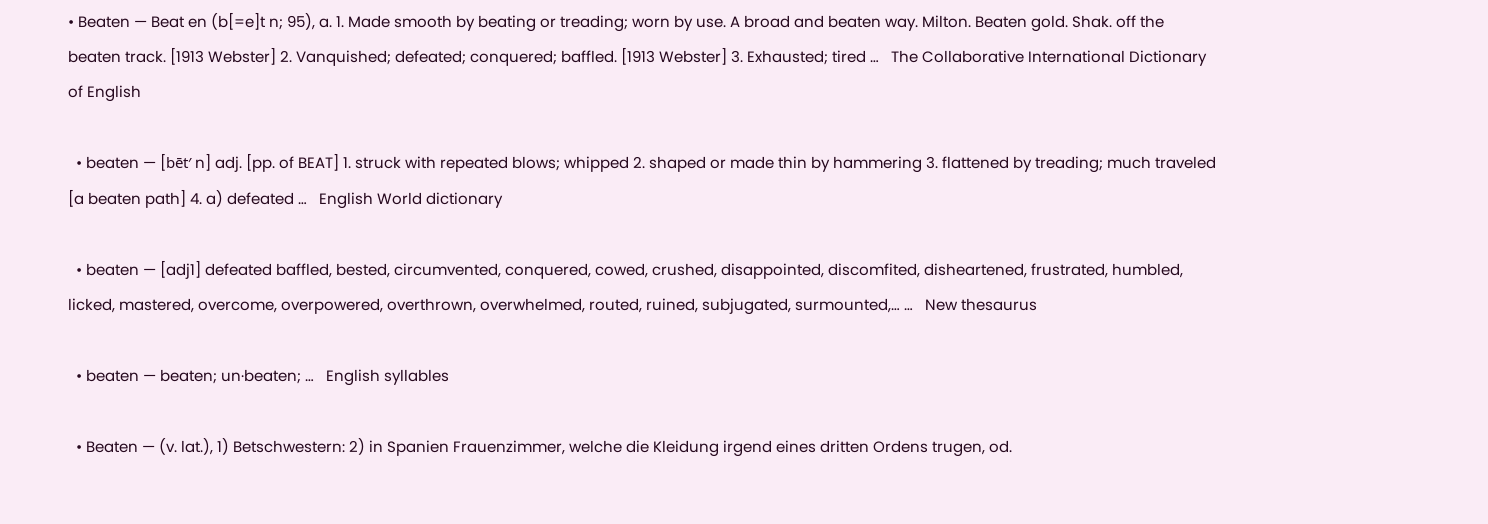• Beaten — Beat en (b[=e]t n; 95), a. 1. Made smooth by beating or treading; worn by use. A broad and beaten way. Milton. Beaten gold. Shak. off the beaten track. [1913 Webster] 2. Vanquished; defeated; conquered; baffled. [1913 Webster] 3. Exhausted; tired …   The Collaborative International Dictionary of English

  • beaten — [bēt′ n] adj. [pp. of BEAT] 1. struck with repeated blows; whipped 2. shaped or made thin by hammering 3. flattened by treading; much traveled [a beaten path] 4. a) defeated …   English World dictionary

  • beaten — [adj1] defeated baffled, bested, circumvented, conquered, cowed, crushed, disappointed, discomfited, disheartened, frustrated, humbled, licked, mastered, overcome, overpowered, overthrown, overwhelmed, routed, ruined, subjugated, surmounted,… …   New thesaurus

  • beaten — beaten; un·beaten; …   English syllables

  • Beaten — (v. lat.), 1) Betschwestern: 2) in Spanien Frauenzimmer, welche die Kleidung irgend eines dritten Ordens trugen, od.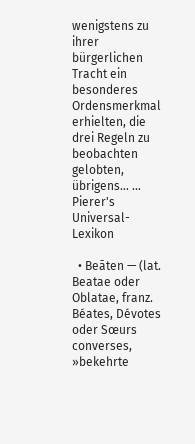wenigstens zu ihrer bürgerlichen Tracht ein besonderes Ordensmerkmal erhielten, die drei Regeln zu beobachten gelobten, übrigens… …   Pierer's Universal-Lexikon

  • Beāten — (lat. Beatae oder Oblatae, franz. Béates, Dévotes oder Sœurs converses, »bekehrte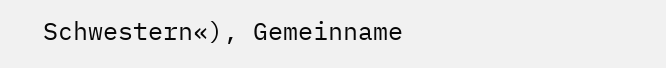Schwestern«), Gemeinname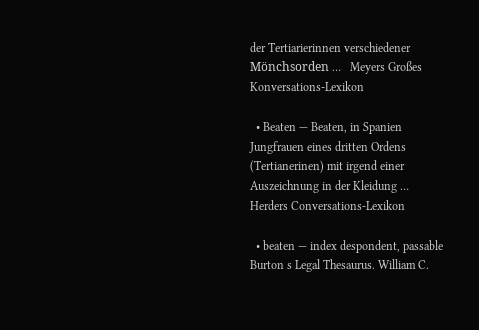der Tertiarierinnen verschiedener Mönchsorden …   Meyers Großes Konversations-Lexikon

  • Beaten — Beaten, in Spanien Jungfrauen eines dritten Ordens (Tertianerinen) mit irgend einer Auszeichnung in der Kleidung …   Herders Conversations-Lexikon

  • beaten — index despondent, passable Burton s Legal Thesaurus. William C.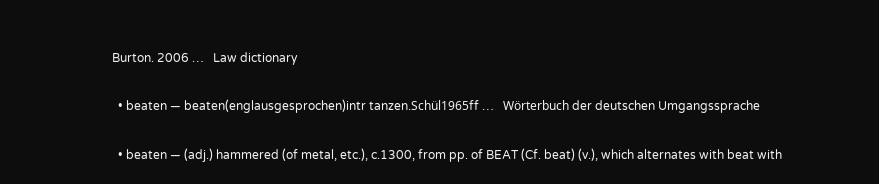Burton. 2006 …   Law dictionary

  • beaten — beaten(englausgesprochen)intr tanzen.Schül1965ff …   Wörterbuch der deutschen Umgangssprache

  • beaten — (adj.) hammered (of metal, etc.), c.1300, from pp. of BEAT (Cf. beat) (v.), which alternates with beat with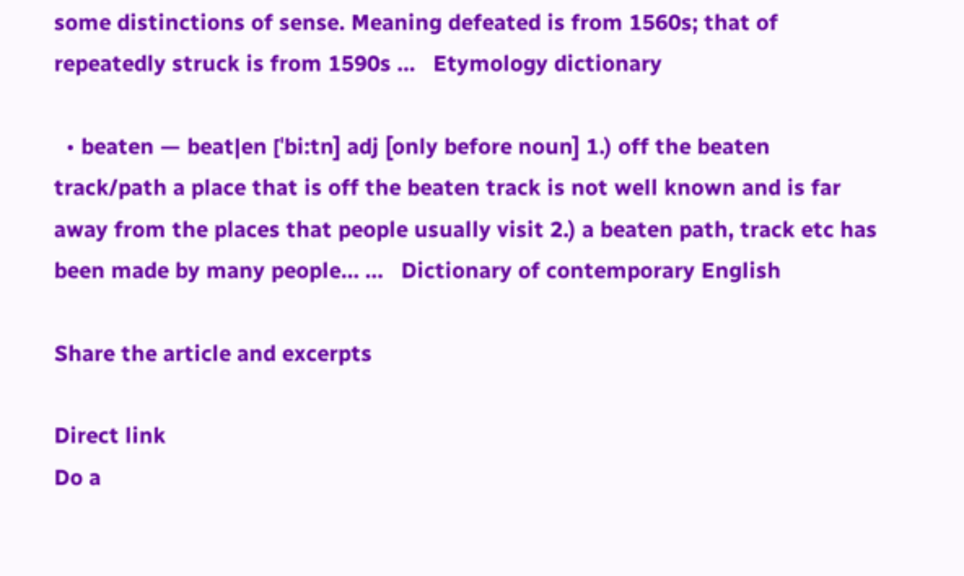some distinctions of sense. Meaning defeated is from 1560s; that of repeatedly struck is from 1590s …   Etymology dictionary

  • beaten — beat|en [ˈbi:tn] adj [only before noun] 1.) off the beaten track/path a place that is off the beaten track is not well known and is far away from the places that people usually visit 2.) a beaten path, track etc has been made by many people… …   Dictionary of contemporary English

Share the article and excerpts

Direct link
Do a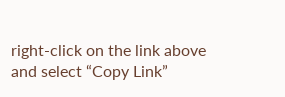right-click on the link above
and select “Copy Link”